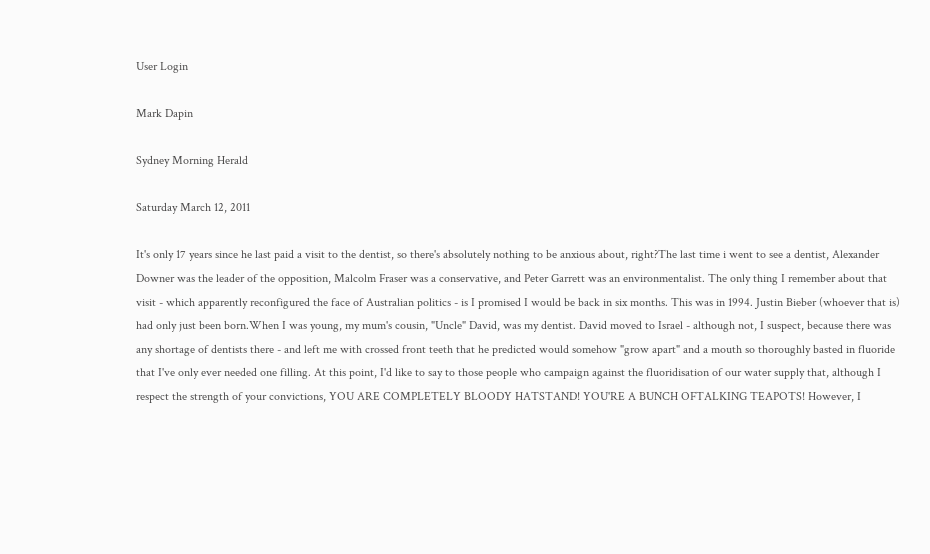User Login

Mark Dapin

Sydney Morning Herald

Saturday March 12, 2011

It's only 17 years since he last paid a visit to the dentist, so there's absolutely nothing to be anxious about, right?The last time i went to see a dentist, Alexander Downer was the leader of the opposition, Malcolm Fraser was a conservative, and Peter Garrett was an environmentalist. The only thing I remember about that visit - which apparently reconfigured the face of Australian politics - is I promised I would be back in six months. This was in 1994. Justin Bieber (whoever that is) had only just been born.When I was young, my mum's cousin, "Uncle" David, was my dentist. David moved to Israel - although not, I suspect, because there was any shortage of dentists there - and left me with crossed front teeth that he predicted would somehow "grow apart" and a mouth so thoroughly basted in fluoride that I've only ever needed one filling. At this point, I'd like to say to those people who campaign against the fluoridisation of our water supply that, although I respect the strength of your convictions, YOU ARE COMPLETELY BLOODY HATSTAND! YOU'RE A BUNCH OFTALKING TEAPOTS! However, I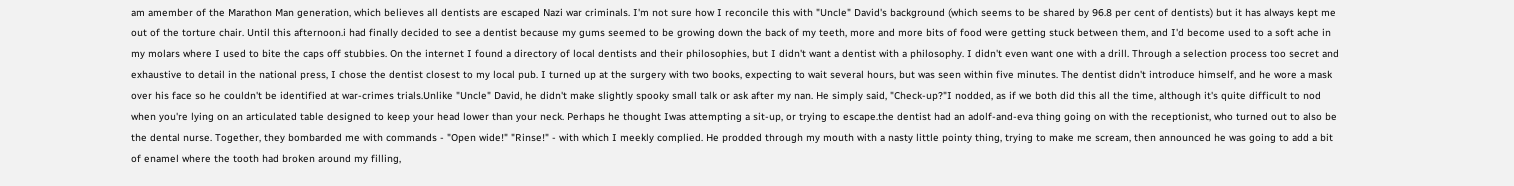am amember of the Marathon Man generation, which believes all dentists are escaped Nazi war criminals. I'm not sure how I reconcile this with "Uncle" David's background (which seems to be shared by 96.8 per cent of dentists) but it has always kept me out of the torture chair. Until this afternoon.i had finally decided to see a dentist because my gums seemed to be growing down the back of my teeth, more and more bits of food were getting stuck between them, and I'd become used to a soft ache in my molars where I used to bite the caps off stubbies. On the internet I found a directory of local dentists and their philosophies, but I didn't want a dentist with a philosophy. I didn't even want one with a drill. Through a selection process too secret and exhaustive to detail in the national press, I chose the dentist closest to my local pub. I turned up at the surgery with two books, expecting to wait several hours, but was seen within five minutes. The dentist didn't introduce himself, and he wore a mask over his face so he couldn't be identified at war-crimes trials.Unlike "Uncle" David, he didn't make slightly spooky small talk or ask after my nan. He simply said, "Check-up?"I nodded, as if we both did this all the time, although it's quite difficult to nod when you're lying on an articulated table designed to keep your head lower than your neck. Perhaps he thought Iwas attempting a sit-up, or trying to escape.the dentist had an adolf-and-eva thing going on with the receptionist, who turned out to also be the dental nurse. Together, they bombarded me with commands - "Open wide!" "Rinse!" - with which I meekly complied. He prodded through my mouth with a nasty little pointy thing, trying to make me scream, then announced he was going to add a bit of enamel where the tooth had broken around my filling,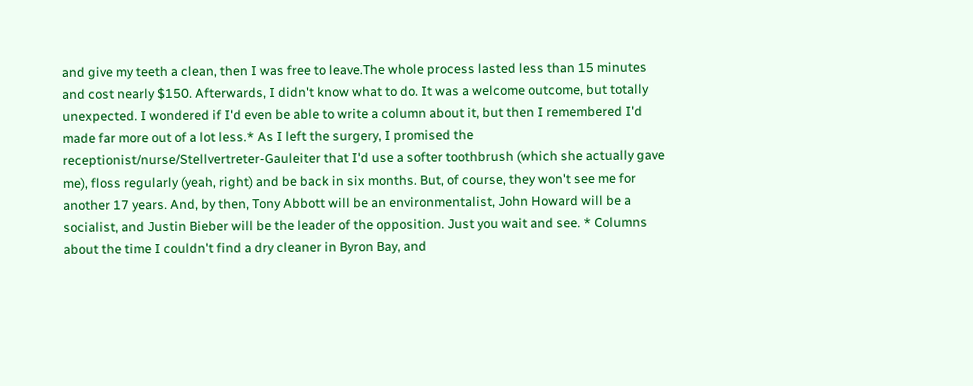and give my teeth a clean, then I was free to leave.The whole process lasted less than 15 minutes and cost nearly $150. Afterwards, I didn't know what to do. It was a welcome outcome, but totally unexpected. I wondered if I'd even be able to write a column about it, but then I remembered I'd made far more out of a lot less.* As I left the surgery, I promised the receptionist/nurse/Stellvertreter-Gauleiter that I'd use a softer toothbrush (which she actually gave me), floss regularly (yeah, right) and be back in six months. But, of course, they won't see me for another 17 years. And, by then, Tony Abbott will be an environmentalist, John Howard will be a socialist, and Justin Bieber will be the leader of the opposition. Just you wait and see. * Columns about the time I couldn't find a dry cleaner in Byron Bay, and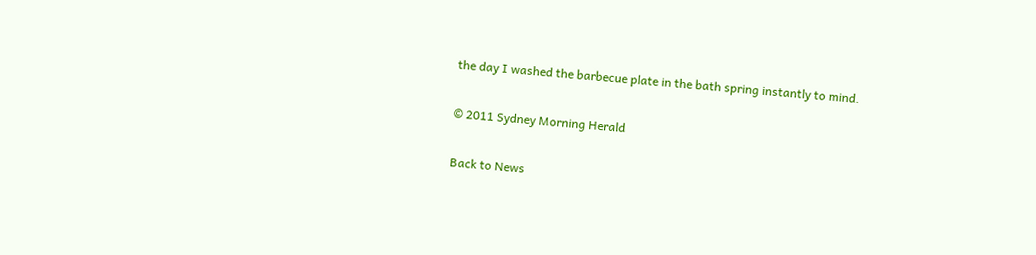the day I washed the barbecue plate in the bath spring instantly to mind.

© 2011 Sydney Morning Herald

Back to News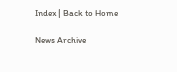Index | Back to Home

News Archive